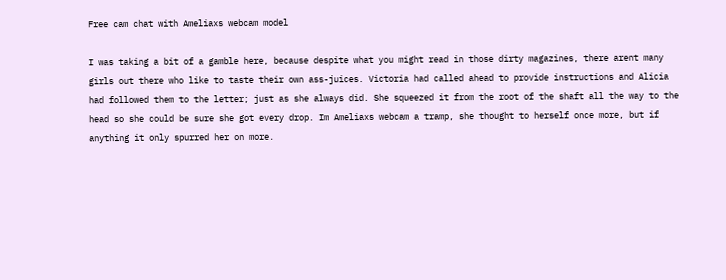Free cam chat with Ameliaxs webcam model

I was taking a bit of a gamble here, because despite what you might read in those dirty magazines, there arent many girls out there who like to taste their own ass-juices. Victoria had called ahead to provide instructions and Alicia had followed them to the letter; just as she always did. She squeezed it from the root of the shaft all the way to the head so she could be sure she got every drop. Im Ameliaxs webcam a tramp, she thought to herself once more, but if anything it only spurred her on more.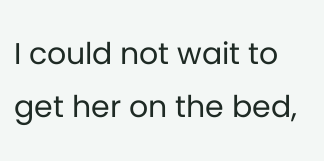I could not wait to get her on the bed,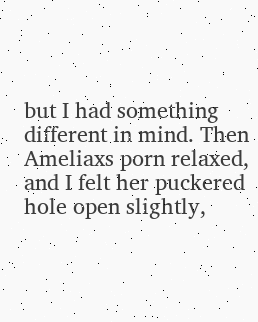but I had something different in mind. Then Ameliaxs porn relaxed, and I felt her puckered hole open slightly,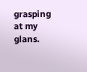grasping at my glans.